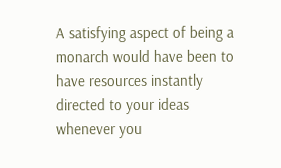A satisfying aspect of being a monarch would have been to have resources instantly directed to your ideas whenever you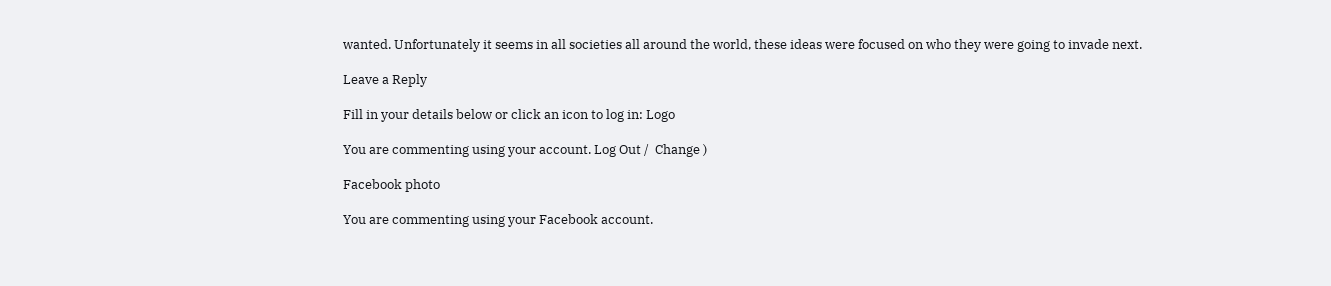wanted. Unfortunately it seems in all societies all around the world, these ideas were focused on who they were going to invade next.

Leave a Reply

Fill in your details below or click an icon to log in: Logo

You are commenting using your account. Log Out /  Change )

Facebook photo

You are commenting using your Facebook account.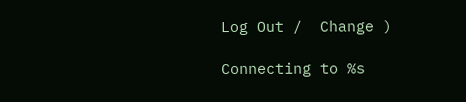Log Out /  Change )

Connecting to %s